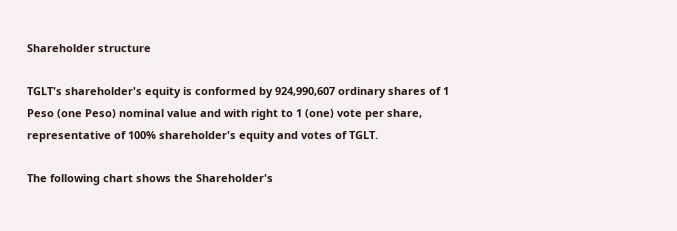Shareholder structure

TGLT's shareholder's equity is conformed by 924,990,607 ordinary shares of 1 Peso (one Peso) nominal value and with right to 1 (one) vote per share, representative of 100% shareholder's equity and votes of TGLT.

The following chart shows the Shareholder's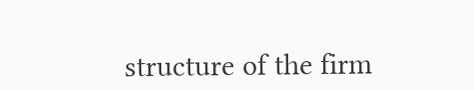structure of the firm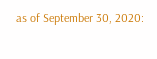as of September 30, 2020: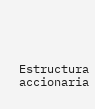Estructura accionaria